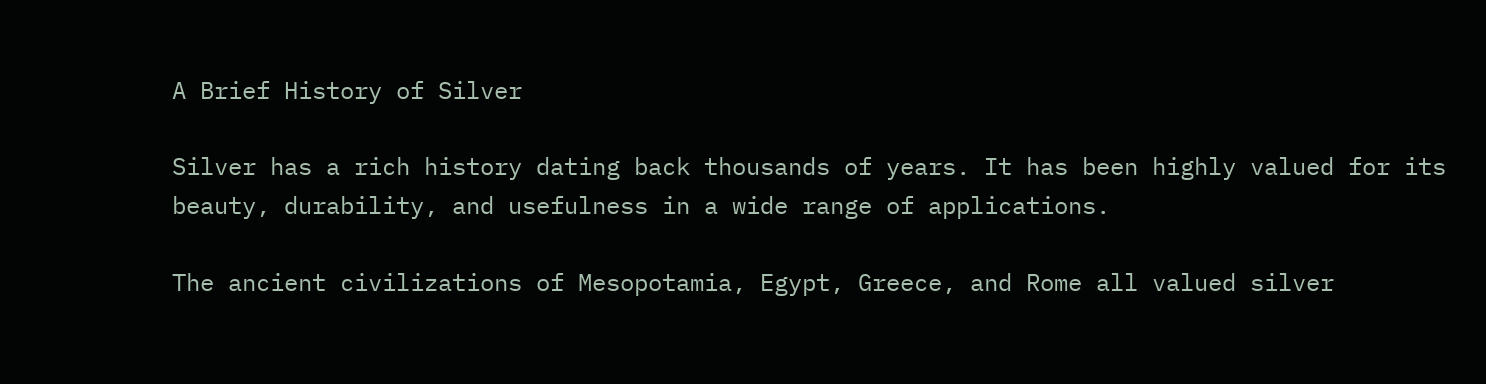A Brief History of Silver

Silver has a rich history dating back thousands of years. It has been highly valued for its beauty, durability, and usefulness in a wide range of applications.

The ancient civilizations of Mesopotamia, Egypt, Greece, and Rome all valued silver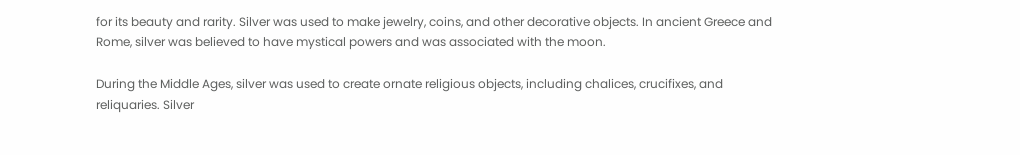for its beauty and rarity. Silver was used to make jewelry, coins, and other decorative objects. In ancient Greece and Rome, silver was believed to have mystical powers and was associated with the moon.

During the Middle Ages, silver was used to create ornate religious objects, including chalices, crucifixes, and reliquaries. Silver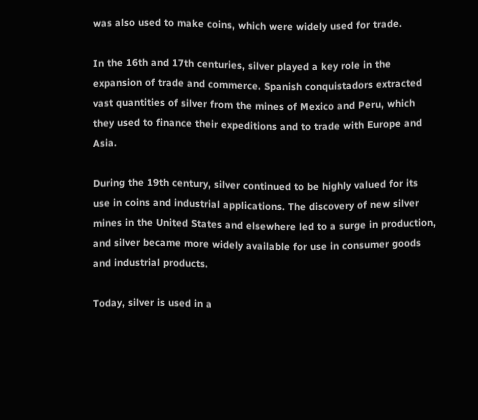was also used to make coins, which were widely used for trade.

In the 16th and 17th centuries, silver played a key role in the expansion of trade and commerce. Spanish conquistadors extracted vast quantities of silver from the mines of Mexico and Peru, which they used to finance their expeditions and to trade with Europe and Asia.

During the 19th century, silver continued to be highly valued for its use in coins and industrial applications. The discovery of new silver mines in the United States and elsewhere led to a surge in production, and silver became more widely available for use in consumer goods and industrial products.

Today, silver is used in a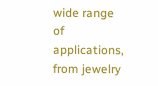wide range of applications, from jewelry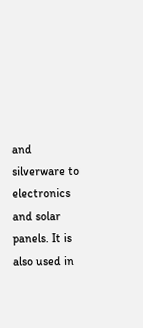and silverware to electronics and solar panels. It is also used in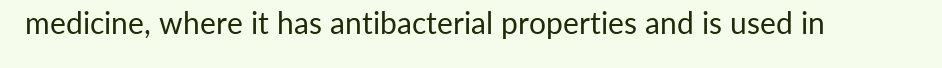medicine, where it has antibacterial properties and is used in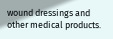wound dressings and other medical products.